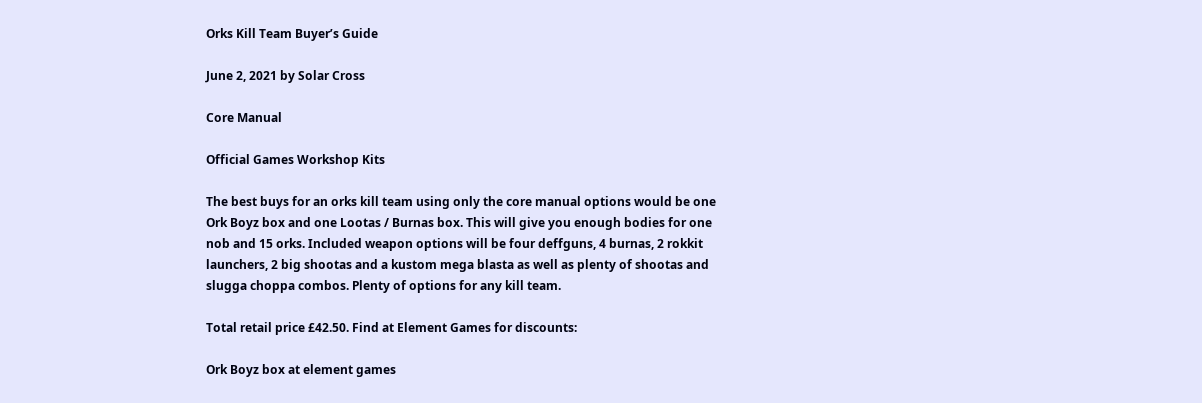Orks Kill Team Buyer’s Guide

June 2, 2021 by Solar Cross

Core Manual

Official Games Workshop Kits

The best buys for an orks kill team using only the core manual options would be one Ork Boyz box and one Lootas / Burnas box. This will give you enough bodies for one nob and 15 orks. Included weapon options will be four deffguns, 4 burnas, 2 rokkit launchers, 2 big shootas and a kustom mega blasta as well as plenty of shootas and slugga choppa combos. Plenty of options for any kill team.

Total retail price £42.50. Find at Element Games for discounts:

Ork Boyz box at element games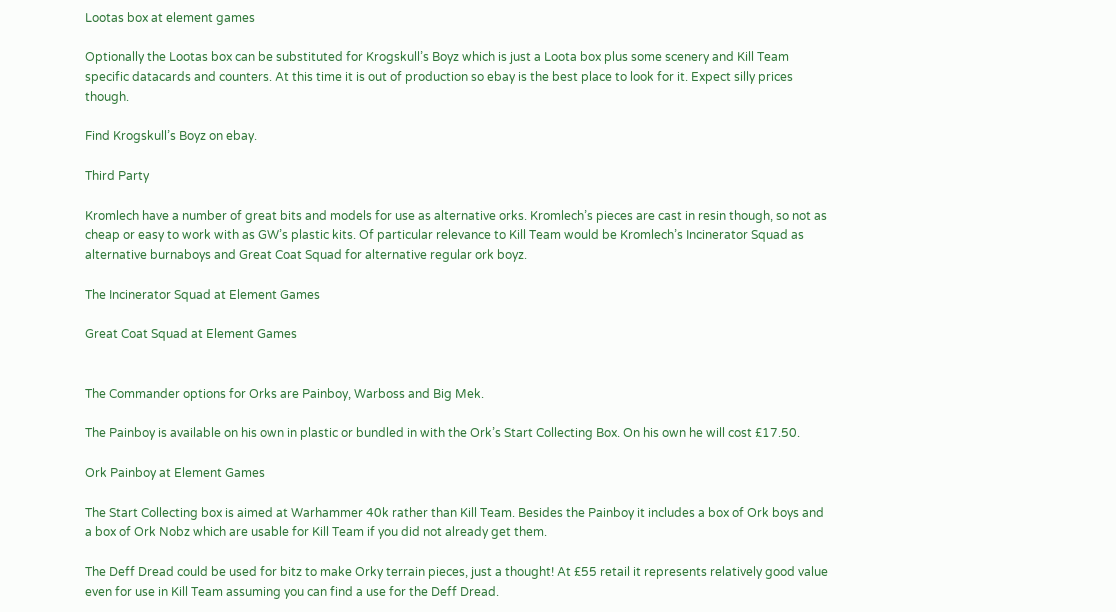Lootas box at element games

Optionally the Lootas box can be substituted for Krogskull’s Boyz which is just a Loota box plus some scenery and Kill Team specific datacards and counters. At this time it is out of production so ebay is the best place to look for it. Expect silly prices though.

Find Krogskull’s Boyz on ebay.

Third Party

Kromlech have a number of great bits and models for use as alternative orks. Kromlech’s pieces are cast in resin though, so not as cheap or easy to work with as GW’s plastic kits. Of particular relevance to Kill Team would be Kromlech’s Incinerator Squad as alternative burnaboys and Great Coat Squad for alternative regular ork boyz.

The Incinerator Squad at Element Games

Great Coat Squad at Element Games


The Commander options for Orks are Painboy, Warboss and Big Mek.

The Painboy is available on his own in plastic or bundled in with the Ork’s Start Collecting Box. On his own he will cost £17.50.

Ork Painboy at Element Games

The Start Collecting box is aimed at Warhammer 40k rather than Kill Team. Besides the Painboy it includes a box of Ork boys and a box of Ork Nobz which are usable for Kill Team if you did not already get them.

The Deff Dread could be used for bitz to make Orky terrain pieces, just a thought! At £55 retail it represents relatively good value even for use in Kill Team assuming you can find a use for the Deff Dread.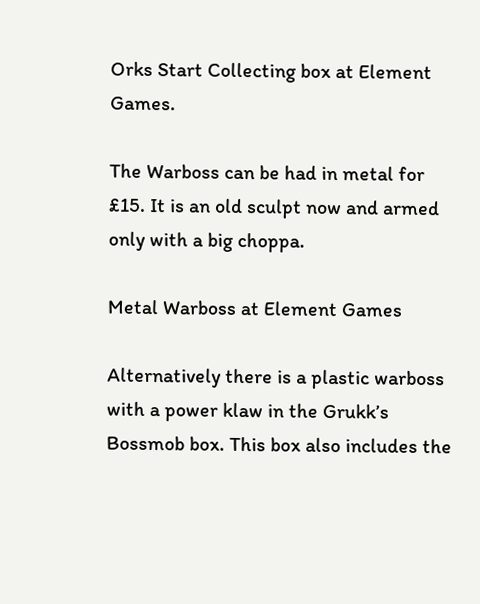Orks Start Collecting box at Element Games.

The Warboss can be had in metal for £15. It is an old sculpt now and armed only with a big choppa.

Metal Warboss at Element Games

Alternatively there is a plastic warboss with a power klaw in the Grukk’s Bossmob box. This box also includes the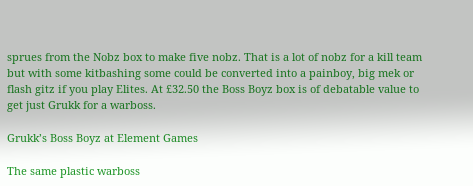sprues from the Nobz box to make five nobz. That is a lot of nobz for a kill team but with some kitbashing some could be converted into a painboy, big mek or flash gitz if you play Elites. At £32.50 the Boss Boyz box is of debatable value to get just Grukk for a warboss.

Grukk’s Boss Boyz at Element Games

The same plastic warboss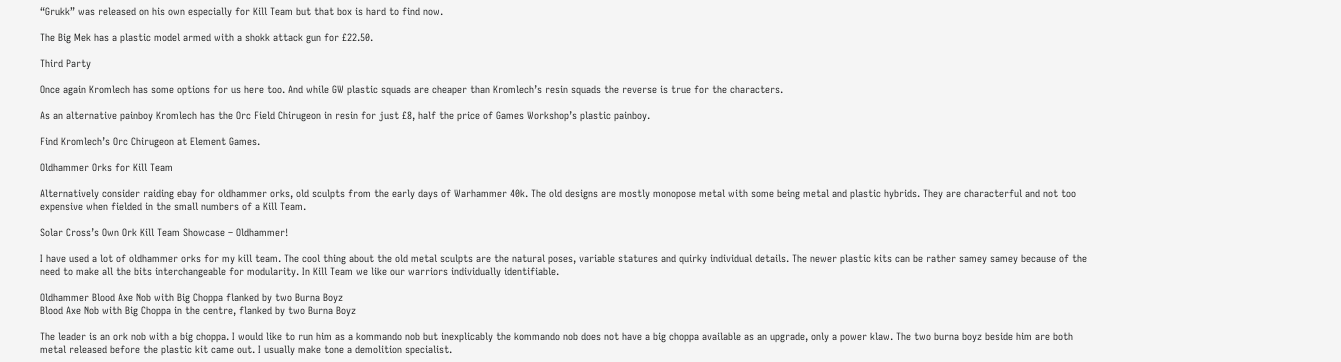“Grukk” was released on his own especially for Kill Team but that box is hard to find now.

The Big Mek has a plastic model armed with a shokk attack gun for £22.50.

Third Party

Once again Kromlech has some options for us here too. And while GW plastic squads are cheaper than Kromlech’s resin squads the reverse is true for the characters.

As an alternative painboy Kromlech has the Orc Field Chirugeon in resin for just £8, half the price of Games Workshop’s plastic painboy.

Find Kromlech’s Orc Chirugeon at Element Games.

Oldhammer Orks for Kill Team

Alternatively consider raiding ebay for oldhammer orks, old sculpts from the early days of Warhammer 40k. The old designs are mostly monopose metal with some being metal and plastic hybrids. They are characterful and not too expensive when fielded in the small numbers of a Kill Team.

Solar Cross’s Own Ork Kill Team Showcase – Oldhammer!

I have used a lot of oldhammer orks for my kill team. The cool thing about the old metal sculpts are the natural poses, variable statures and quirky individual details. The newer plastic kits can be rather samey samey because of the need to make all the bits interchangeable for modularity. In Kill Team we like our warriors individually identifiable.

Oldhammer Blood Axe Nob with Big Choppa flanked by two Burna Boyz
Blood Axe Nob with Big Choppa in the centre, flanked by two Burna Boyz

The leader is an ork nob with a big choppa. I would like to run him as a kommando nob but inexplicably the kommando nob does not have a big choppa available as an upgrade, only a power klaw. The two burna boyz beside him are both metal released before the plastic kit came out. I usually make tone a demolition specialist.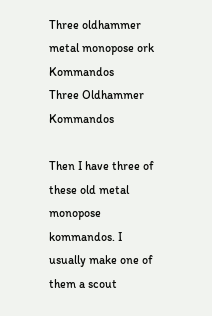Three oldhammer metal monopose ork Kommandos
Three Oldhammer Kommandos

Then I have three of these old metal monopose kommandos. I usually make one of them a scout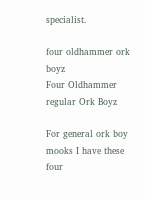specialist.

four oldhammer ork boyz
Four Oldhammer regular Ork Boyz

For general ork boy mooks I have these four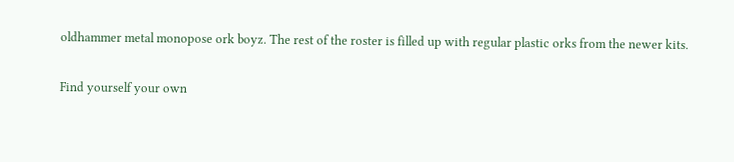oldhammer metal monopose ork boyz. The rest of the roster is filled up with regular plastic orks from the newer kits.

Find yourself your own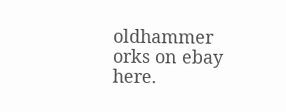oldhammer orks on ebay here.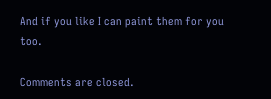And if you like I can paint them for you too.

Comments are closed.